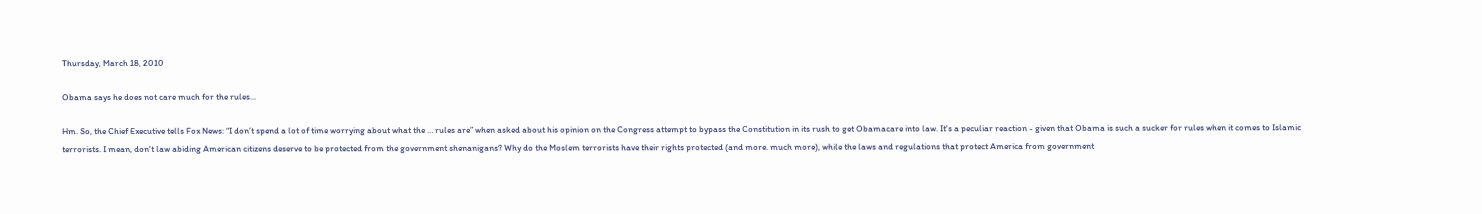Thursday, March 18, 2010

Obama says he does not care much for the rules...

Hm. So, the Chief Executive tells Fox News: “I don’t spend a lot of time worrying about what the … rules are” when asked about his opinion on the Congress attempt to bypass the Constitution in its rush to get Obamacare into law. It's a peculiar reaction - given that Obama is such a sucker for rules when it comes to Islamic terrorists. I mean, don't law abiding American citizens deserve to be protected from the government shenanigans? Why do the Moslem terrorists have their rights protected (and more. much more), while the laws and regulations that protect America from government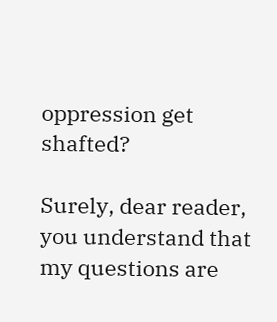oppression get shafted?

Surely, dear reader, you understand that my questions are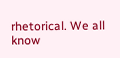rhetorical. We all know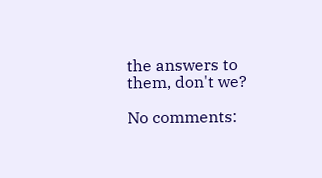the answers to them, don't we?

No comments: